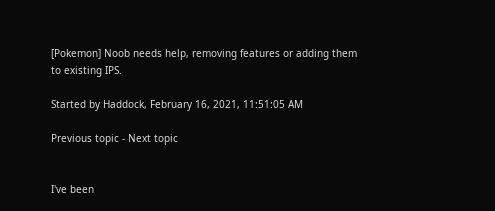[Pokemon] Noob needs help, removing features or adding them to existing IPS.

Started by Haddock, February 16, 2021, 11:51:05 AM

Previous topic - Next topic


I've been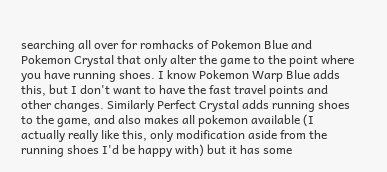searching all over for romhacks of Pokemon Blue and Pokemon Crystal that only alter the game to the point where you have running shoes. I know Pokemon Warp Blue adds this, but I don't want to have the fast travel points and other changes. Similarly Perfect Crystal adds running shoes to the game, and also makes all pokemon available (I actually really like this, only modification aside from the running shoes I'd be happy with) but it has some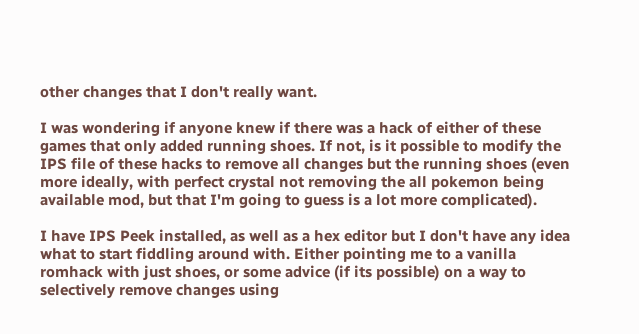other changes that I don't really want.

I was wondering if anyone knew if there was a hack of either of these games that only added running shoes. If not, is it possible to modify the IPS file of these hacks to remove all changes but the running shoes (even more ideally, with perfect crystal not removing the all pokemon being available mod, but that I'm going to guess is a lot more complicated).

I have IPS Peek installed, as well as a hex editor but I don't have any idea what to start fiddling around with. Either pointing me to a vanilla romhack with just shoes, or some advice (if its possible) on a way to selectively remove changes using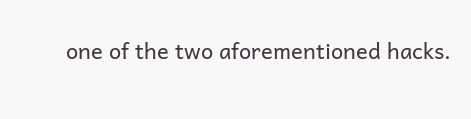one of the two aforementioned hacks.